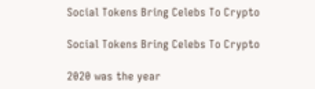Social Tokens Bring Celebs To Crypto

Social Tokens Bring Celebs To Crypto

2020 was the year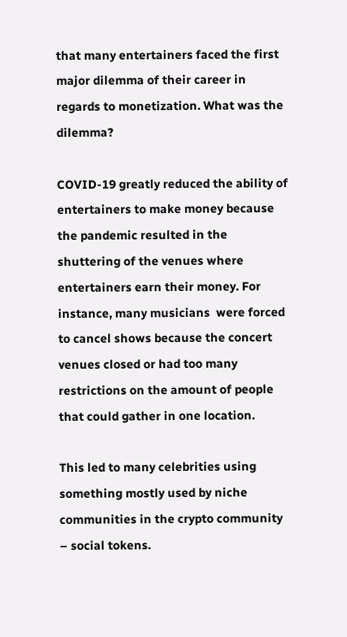that many entertainers faced the first major dilemma of their career in regards to monetization. What was the dilemma?

COVID-19 greatly reduced the ability of entertainers to make money because the pandemic resulted in the shuttering of the venues where entertainers earn their money. For instance, many musicians  were forced to cancel shows because the concert venues closed or had too many restrictions on the amount of people that could gather in one location.

This led to many celebrities using something mostly used by niche communities in the crypto community – social tokens.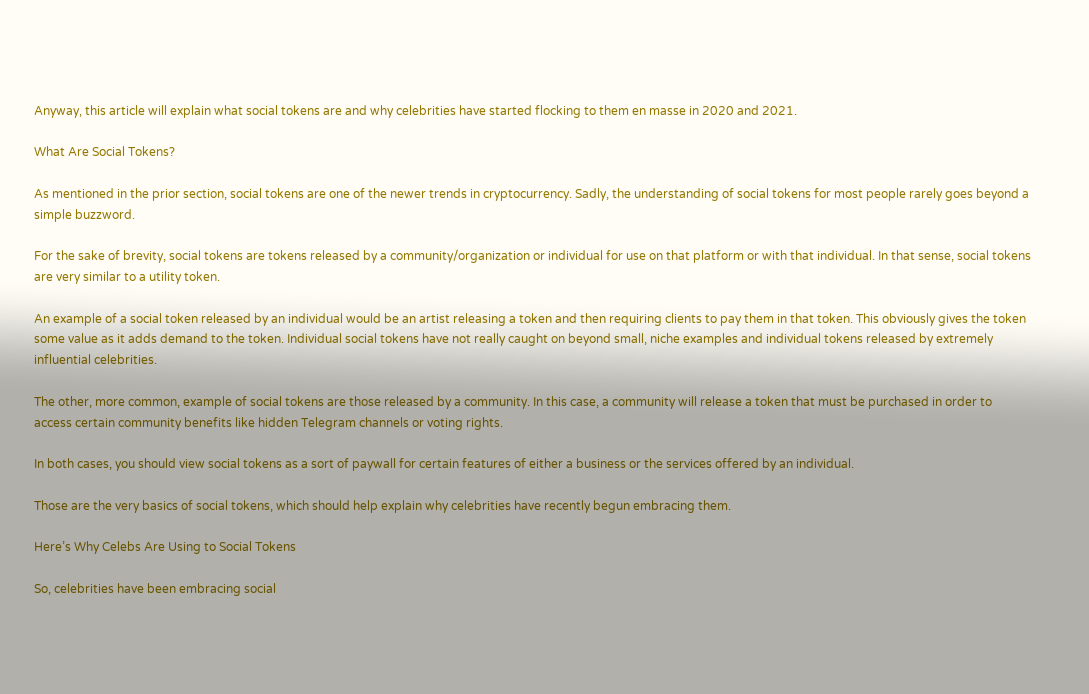Anyway, this article will explain what social tokens are and why celebrities have started flocking to them en masse in 2020 and 2021.

What Are Social Tokens?

As mentioned in the prior section, social tokens are one of the newer trends in cryptocurrency. Sadly, the understanding of social tokens for most people rarely goes beyond a simple buzzword.

For the sake of brevity, social tokens are tokens released by a community/organization or individual for use on that platform or with that individual. In that sense, social tokens are very similar to a utility token.

An example of a social token released by an individual would be an artist releasing a token and then requiring clients to pay them in that token. This obviously gives the token some value as it adds demand to the token. Individual social tokens have not really caught on beyond small, niche examples and individual tokens released by extremely influential celebrities.

The other, more common, example of social tokens are those released by a community. In this case, a community will release a token that must be purchased in order to access certain community benefits like hidden Telegram channels or voting rights.

In both cases, you should view social tokens as a sort of paywall for certain features of either a business or the services offered by an individual.

Those are the very basics of social tokens, which should help explain why celebrities have recently begun embracing them.

Here’s Why Celebs Are Using to Social Tokens

So, celebrities have been embracing social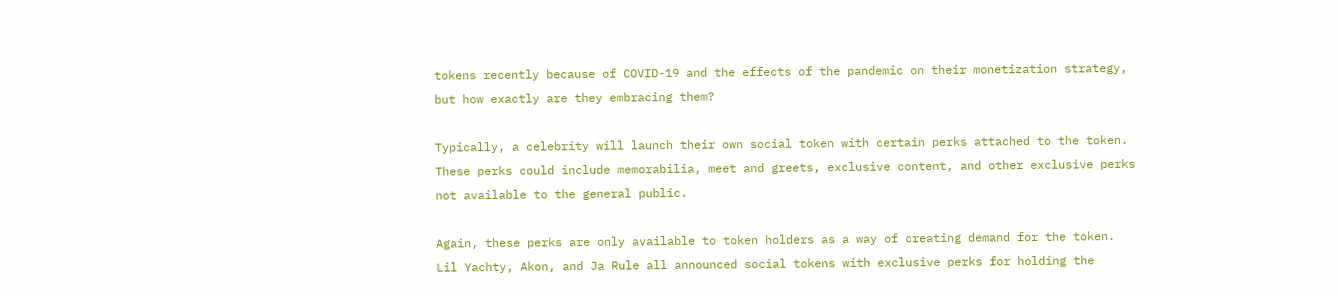tokens recently because of COVID-19 and the effects of the pandemic on their monetization strategy, but how exactly are they embracing them?

Typically, a celebrity will launch their own social token with certain perks attached to the token. These perks could include memorabilia, meet and greets, exclusive content, and other exclusive perks not available to the general public.

Again, these perks are only available to token holders as a way of creating demand for the token. Lil Yachty, Akon, and Ja Rule all announced social tokens with exclusive perks for holding the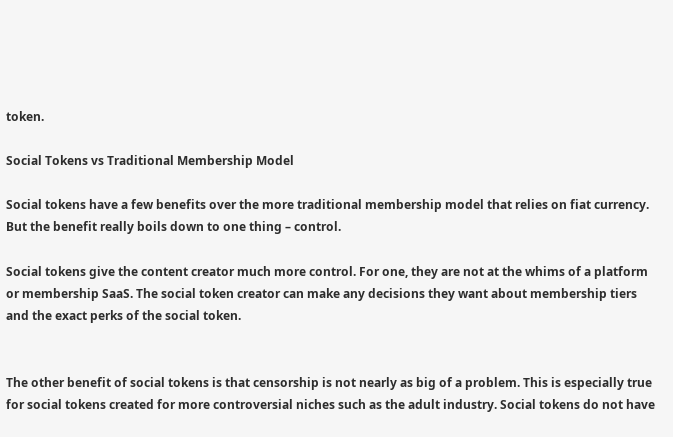token.

Social Tokens vs Traditional Membership Model

Social tokens have a few benefits over the more traditional membership model that relies on fiat currency. But the benefit really boils down to one thing – control.

Social tokens give the content creator much more control. For one, they are not at the whims of a platform or membership SaaS. The social token creator can make any decisions they want about membership tiers and the exact perks of the social token.


The other benefit of social tokens is that censorship is not nearly as big of a problem. This is especially true for social tokens created for more controversial niches such as the adult industry. Social tokens do not have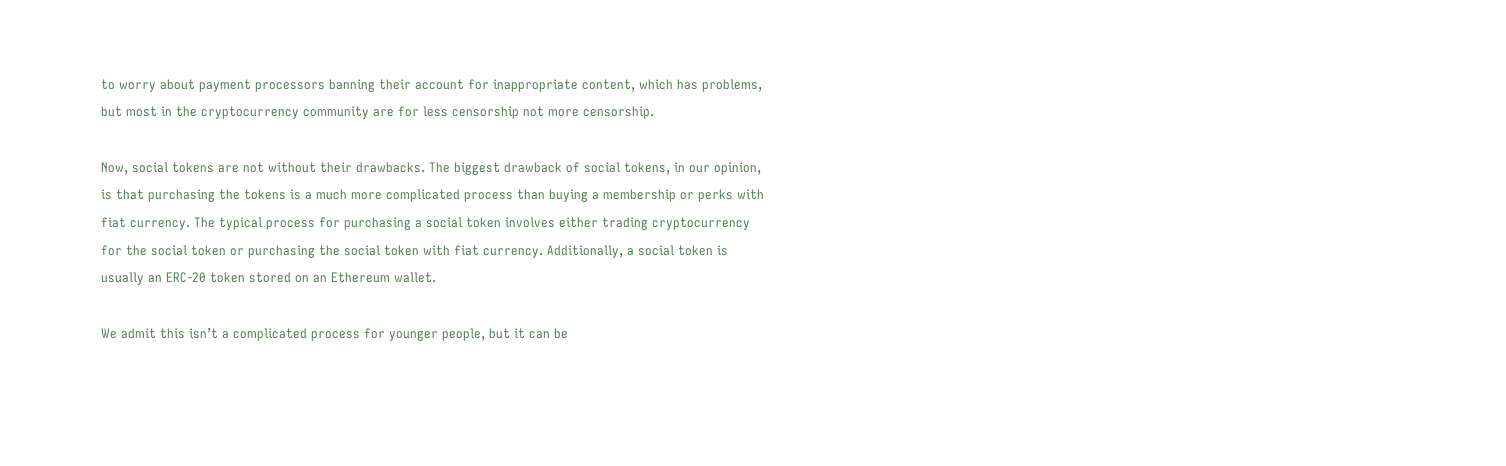to worry about payment processors banning their account for inappropriate content, which has problems, but most in the cryptocurrency community are for less censorship not more censorship.

Now, social tokens are not without their drawbacks. The biggest drawback of social tokens, in our opinion, is that purchasing the tokens is a much more complicated process than buying a membership or perks with fiat currency. The typical process for purchasing a social token involves either trading cryptocurrency for the social token or purchasing the social token with fiat currency. Additionally, a social token is usually an ERC-20 token stored on an Ethereum wallet.

We admit this isn’t a complicated process for younger people, but it can be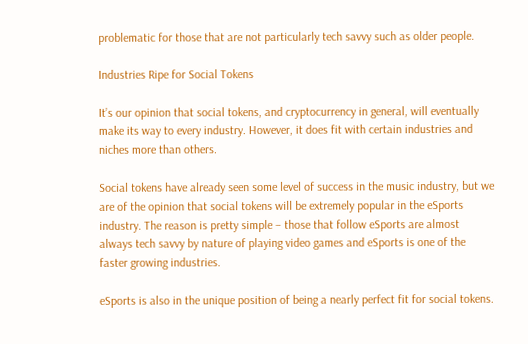problematic for those that are not particularly tech savvy such as older people.

Industries Ripe for Social Tokens

It’s our opinion that social tokens, and cryptocurrency in general, will eventually make its way to every industry. However, it does fit with certain industries and niches more than others.

Social tokens have already seen some level of success in the music industry, but we are of the opinion that social tokens will be extremely popular in the eSports industry. The reason is pretty simple – those that follow eSports are almost always tech savvy by nature of playing video games and eSports is one of the faster growing industries.

eSports is also in the unique position of being a nearly perfect fit for social tokens.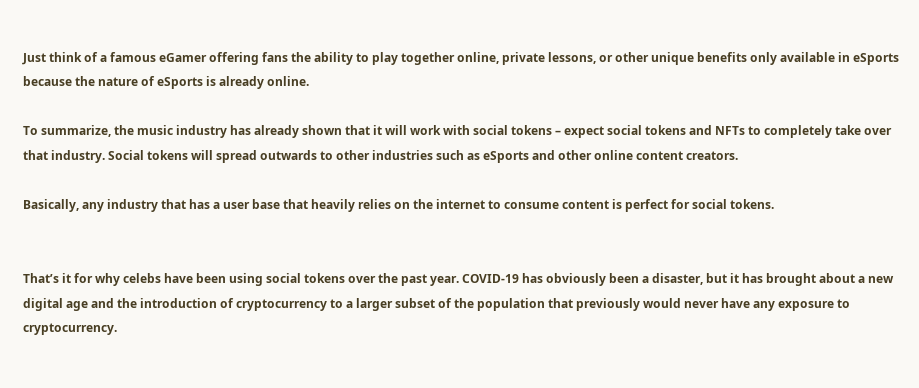Just think of a famous eGamer offering fans the ability to play together online, private lessons, or other unique benefits only available in eSports because the nature of eSports is already online.

To summarize, the music industry has already shown that it will work with social tokens – expect social tokens and NFTs to completely take over that industry. Social tokens will spread outwards to other industries such as eSports and other online content creators.

Basically, any industry that has a user base that heavily relies on the internet to consume content is perfect for social tokens.


That’s it for why celebs have been using social tokens over the past year. COVID-19 has obviously been a disaster, but it has brought about a new digital age and the introduction of cryptocurrency to a larger subset of the population that previously would never have any exposure to cryptocurrency.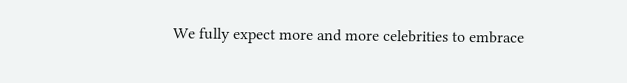We fully expect more and more celebrities to embrace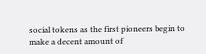social tokens as the first pioneers begin to make a decent amount of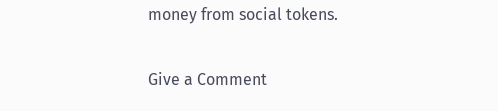money from social tokens.

Give a Comment